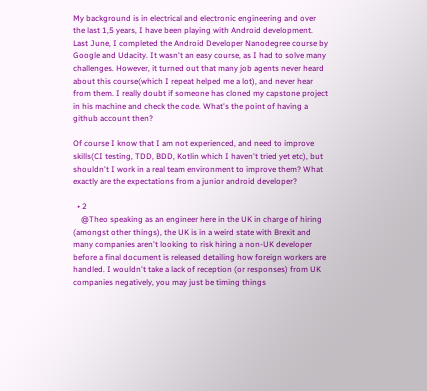My background is in electrical and electronic engineering and over the last 1,5 years, I have been playing with Android development. Last June, I completed the Android Developer Nanodegree course by Google and Udacity. It wasn't an easy course, as I had to solve many challenges. However, it turned out that many job agents never heard about this course(which I repeat helped me a lot), and never hear from them. I really doubt if someone has cloned my capstone project in his machine and check the code. What's the point of having a github account then?

Of course I know that I am not experienced, and need to improve skills(CI testing, TDD, BDD, Kotlin which I haven't tried yet etc), but shouldn't I work in a real team environment to improve them? What exactly are the expectations from a junior android developer?

  • 2
    @Theo speaking as an engineer here in the UK in charge of hiring (amongst other things), the UK is in a weird state with Brexit and many companies aren't looking to risk hiring a non-UK developer before a final document is released detailing how foreign workers are handled. I wouldn't take a lack of reception (or responses) from UK companies negatively, you may just be timing things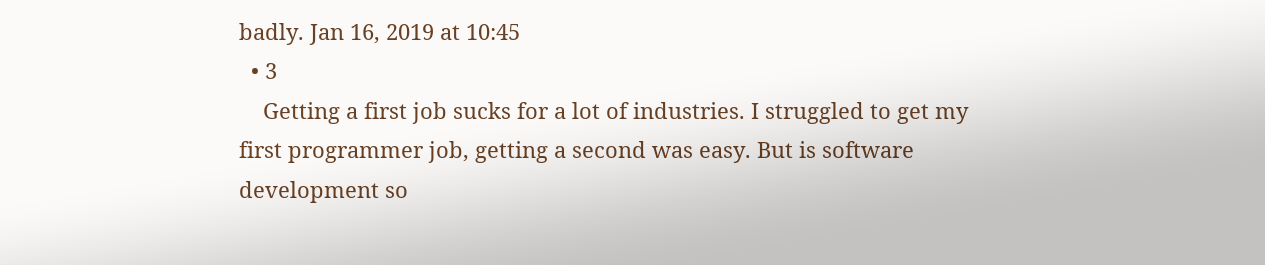badly. Jan 16, 2019 at 10:45
  • 3
    Getting a first job sucks for a lot of industries. I struggled to get my first programmer job, getting a second was easy. But is software development so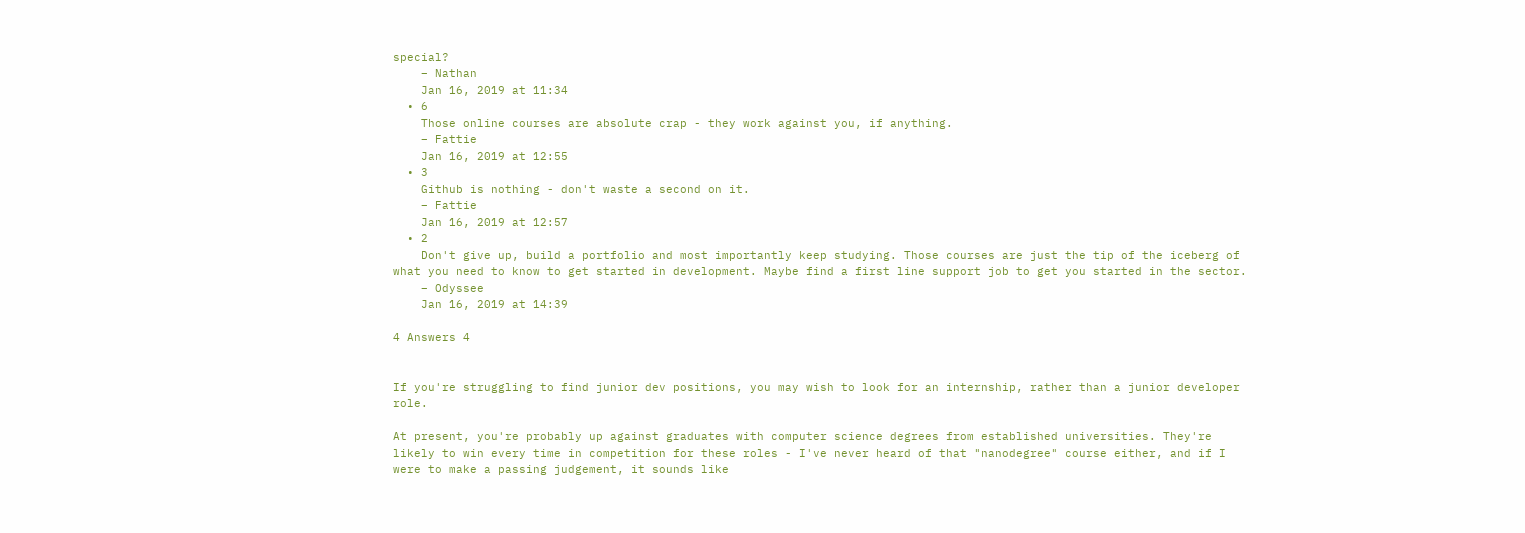special?
    – Nathan
    Jan 16, 2019 at 11:34
  • 6
    Those online courses are absolute crap - they work against you, if anything.
    – Fattie
    Jan 16, 2019 at 12:55
  • 3
    Github is nothing - don't waste a second on it.
    – Fattie
    Jan 16, 2019 at 12:57
  • 2
    Don't give up, build a portfolio and most importantly keep studying. Those courses are just the tip of the iceberg of what you need to know to get started in development. Maybe find a first line support job to get you started in the sector.
    – Odyssee
    Jan 16, 2019 at 14:39

4 Answers 4


If you're struggling to find junior dev positions, you may wish to look for an internship, rather than a junior developer role.

At present, you're probably up against graduates with computer science degrees from established universities. They're likely to win every time in competition for these roles - I've never heard of that "nanodegree" course either, and if I were to make a passing judgement, it sounds like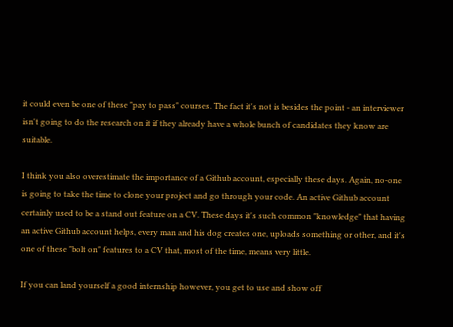it could even be one of these "pay to pass" courses. The fact it's not is besides the point - an interviewer isn't going to do the research on it if they already have a whole bunch of candidates they know are suitable.

I think you also overestimate the importance of a Github account, especially these days. Again, no-one is going to take the time to clone your project and go through your code. An active Github account certainly used to be a stand out feature on a CV. These days it's such common "knowledge" that having an active Github account helps, every man and his dog creates one, uploads something or other, and it's one of these "bolt on" features to a CV that, most of the time, means very little.

If you can land yourself a good internship however, you get to use and show off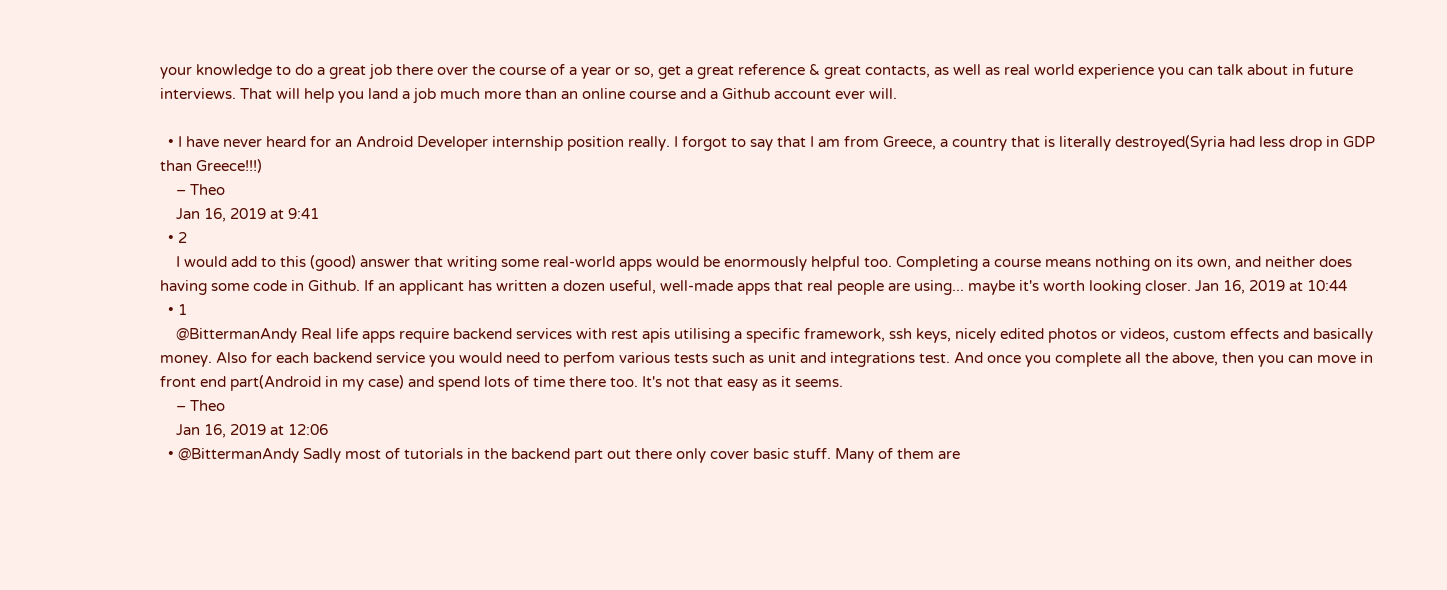your knowledge to do a great job there over the course of a year or so, get a great reference & great contacts, as well as real world experience you can talk about in future interviews. That will help you land a job much more than an online course and a Github account ever will.

  • I have never heard for an Android Developer internship position really. I forgot to say that I am from Greece, a country that is literally destroyed(Syria had less drop in GDP than Greece!!!)
    – Theo
    Jan 16, 2019 at 9:41
  • 2
    I would add to this (good) answer that writing some real-world apps would be enormously helpful too. Completing a course means nothing on its own, and neither does having some code in Github. If an applicant has written a dozen useful, well-made apps that real people are using... maybe it's worth looking closer. Jan 16, 2019 at 10:44
  • 1
    @BittermanAndy Real life apps require backend services with rest apis utilising a specific framework, ssh keys, nicely edited photos or videos, custom effects and basically money. Also for each backend service you would need to perfom various tests such as unit and integrations test. And once you complete all the above, then you can move in front end part(Android in my case) and spend lots of time there too. It's not that easy as it seems.
    – Theo
    Jan 16, 2019 at 12:06
  • @BittermanAndy Sadly most of tutorials in the backend part out there only cover basic stuff. Many of them are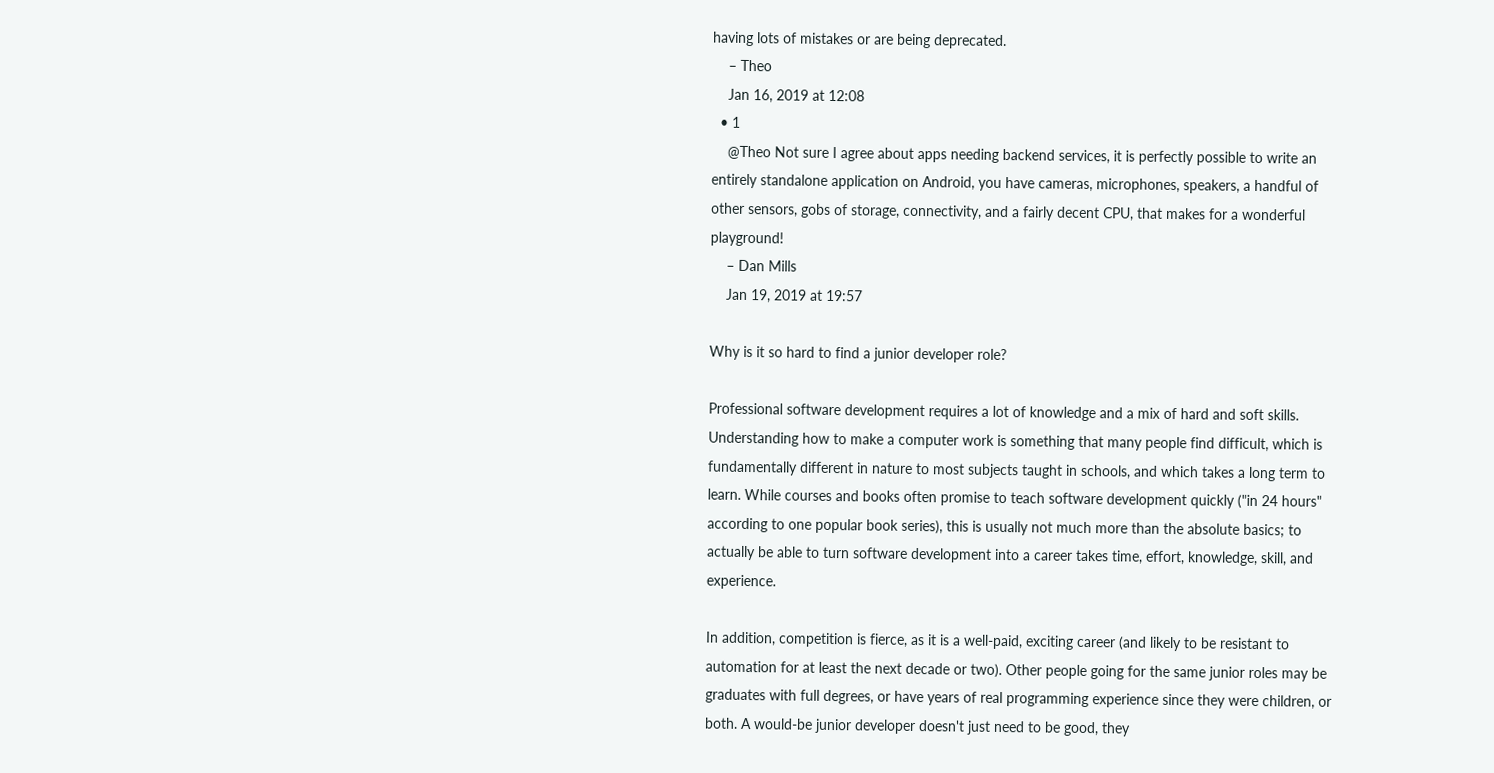having lots of mistakes or are being deprecated.
    – Theo
    Jan 16, 2019 at 12:08
  • 1
    @Theo Not sure I agree about apps needing backend services, it is perfectly possible to write an entirely standalone application on Android, you have cameras, microphones, speakers, a handful of other sensors, gobs of storage, connectivity, and a fairly decent CPU, that makes for a wonderful playground!
    – Dan Mills
    Jan 19, 2019 at 19:57

Why is it so hard to find a junior developer role?

Professional software development requires a lot of knowledge and a mix of hard and soft skills. Understanding how to make a computer work is something that many people find difficult, which is fundamentally different in nature to most subjects taught in schools, and which takes a long term to learn. While courses and books often promise to teach software development quickly ("in 24 hours" according to one popular book series), this is usually not much more than the absolute basics; to actually be able to turn software development into a career takes time, effort, knowledge, skill, and experience.

In addition, competition is fierce, as it is a well-paid, exciting career (and likely to be resistant to automation for at least the next decade or two). Other people going for the same junior roles may be graduates with full degrees, or have years of real programming experience since they were children, or both. A would-be junior developer doesn't just need to be good, they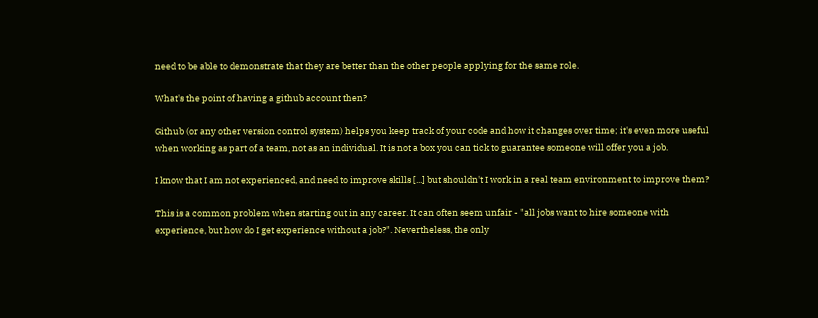need to be able to demonstrate that they are better than the other people applying for the same role.

What's the point of having a github account then?

Github (or any other version control system) helps you keep track of your code and how it changes over time; it's even more useful when working as part of a team, not as an individual. It is not a box you can tick to guarantee someone will offer you a job.

I know that I am not experienced, and need to improve skills [...] but shouldn't I work in a real team environment to improve them?

This is a common problem when starting out in any career. It can often seem unfair - "all jobs want to hire someone with experience, but how do I get experience without a job?". Nevertheless, the only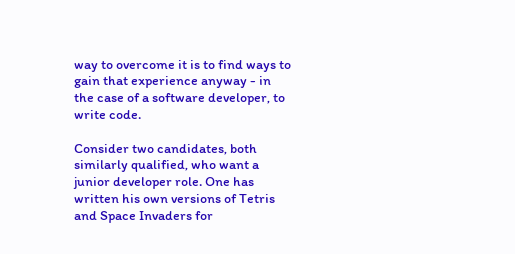way to overcome it is to find ways to gain that experience anyway - in the case of a software developer, to write code.

Consider two candidates, both similarly qualified, who want a junior developer role. One has written his own versions of Tetris and Space Invaders for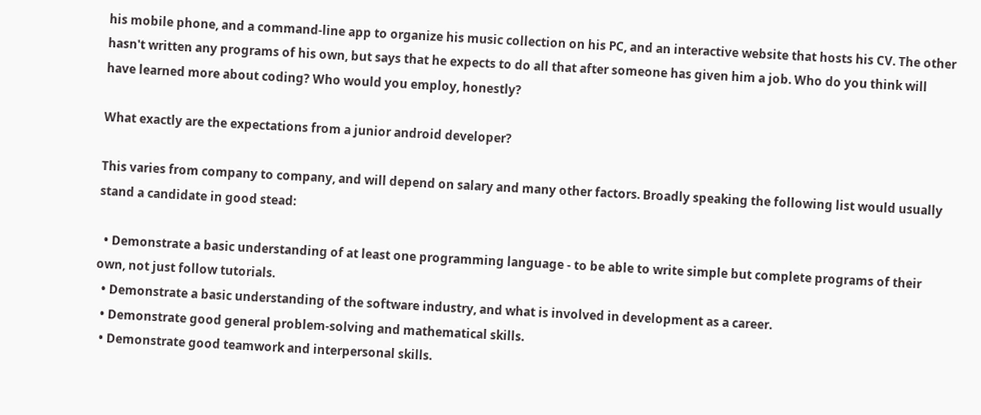his mobile phone, and a command-line app to organize his music collection on his PC, and an interactive website that hosts his CV. The other hasn't written any programs of his own, but says that he expects to do all that after someone has given him a job. Who do you think will have learned more about coding? Who would you employ, honestly?

What exactly are the expectations from a junior android developer?

This varies from company to company, and will depend on salary and many other factors. Broadly speaking the following list would usually stand a candidate in good stead:

  • Demonstrate a basic understanding of at least one programming language - to be able to write simple but complete programs of their own, not just follow tutorials.
  • Demonstrate a basic understanding of the software industry, and what is involved in development as a career.
  • Demonstrate good general problem-solving and mathematical skills.
  • Demonstrate good teamwork and interpersonal skills.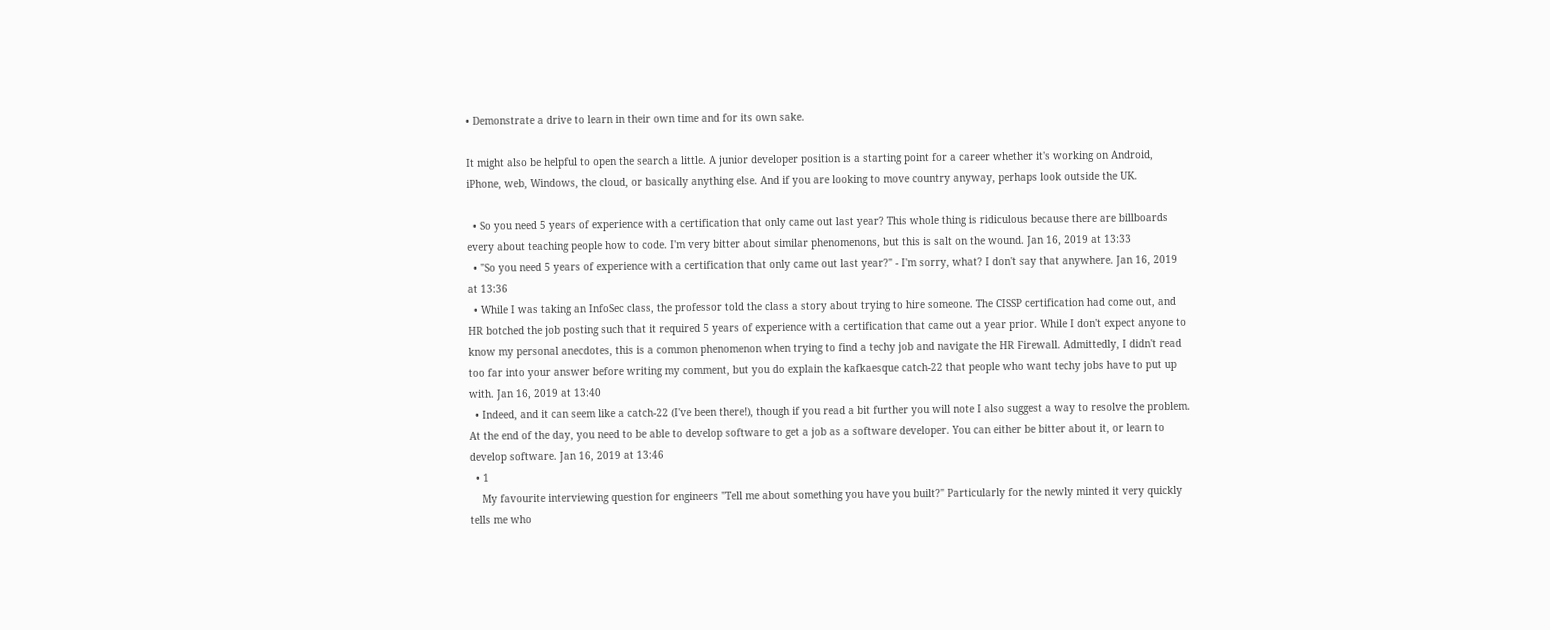• Demonstrate a drive to learn in their own time and for its own sake.

It might also be helpful to open the search a little. A junior developer position is a starting point for a career whether it's working on Android, iPhone, web, Windows, the cloud, or basically anything else. And if you are looking to move country anyway, perhaps look outside the UK.

  • So you need 5 years of experience with a certification that only came out last year? This whole thing is ridiculous because there are billboards every about teaching people how to code. I'm very bitter about similar phenomenons, but this is salt on the wound. Jan 16, 2019 at 13:33
  • "So you need 5 years of experience with a certification that only came out last year?" - I'm sorry, what? I don't say that anywhere. Jan 16, 2019 at 13:36
  • While I was taking an InfoSec class, the professor told the class a story about trying to hire someone. The CISSP certification had come out, and HR botched the job posting such that it required 5 years of experience with a certification that came out a year prior. While I don't expect anyone to know my personal anecdotes, this is a common phenomenon when trying to find a techy job and navigate the HR Firewall. Admittedly, I didn't read too far into your answer before writing my comment, but you do explain the kafkaesque catch-22 that people who want techy jobs have to put up with. Jan 16, 2019 at 13:40
  • Indeed, and it can seem like a catch-22 (I've been there!), though if you read a bit further you will note I also suggest a way to resolve the problem. At the end of the day, you need to be able to develop software to get a job as a software developer. You can either be bitter about it, or learn to develop software. Jan 16, 2019 at 13:46
  • 1
    My favourite interviewing question for engineers "Tell me about something you have you built?" Particularly for the newly minted it very quickly tells me who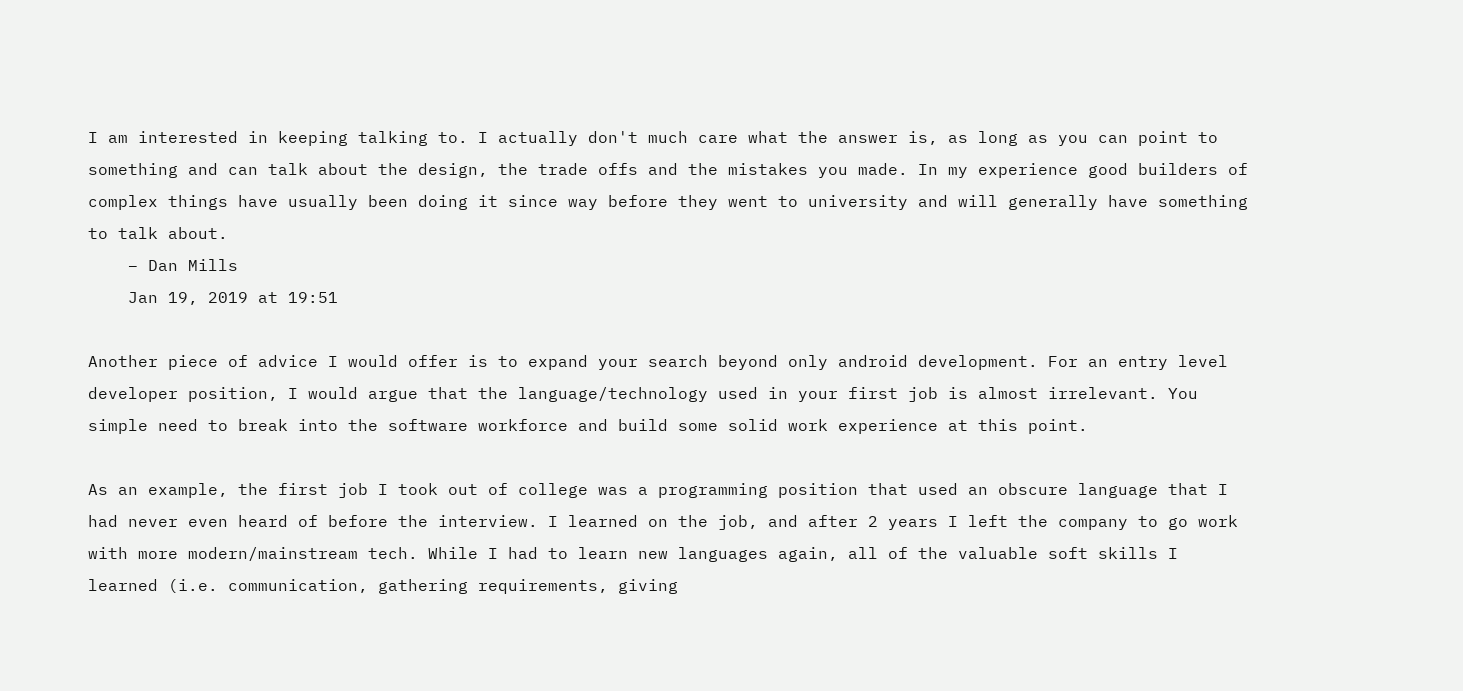I am interested in keeping talking to. I actually don't much care what the answer is, as long as you can point to something and can talk about the design, the trade offs and the mistakes you made. In my experience good builders of complex things have usually been doing it since way before they went to university and will generally have something to talk about.
    – Dan Mills
    Jan 19, 2019 at 19:51

Another piece of advice I would offer is to expand your search beyond only android development. For an entry level developer position, I would argue that the language/technology used in your first job is almost irrelevant. You simple need to break into the software workforce and build some solid work experience at this point.

As an example, the first job I took out of college was a programming position that used an obscure language that I had never even heard of before the interview. I learned on the job, and after 2 years I left the company to go work with more modern/mainstream tech. While I had to learn new languages again, all of the valuable soft skills I learned (i.e. communication, gathering requirements, giving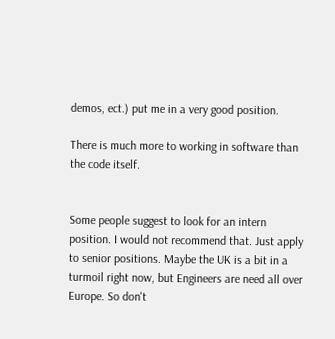demos, ect.) put me in a very good position.

There is much more to working in software than the code itself.


Some people suggest to look for an intern position. I would not recommend that. Just apply to senior positions. Maybe the UK is a bit in a turmoil right now, but Engineers are need all over Europe. So don't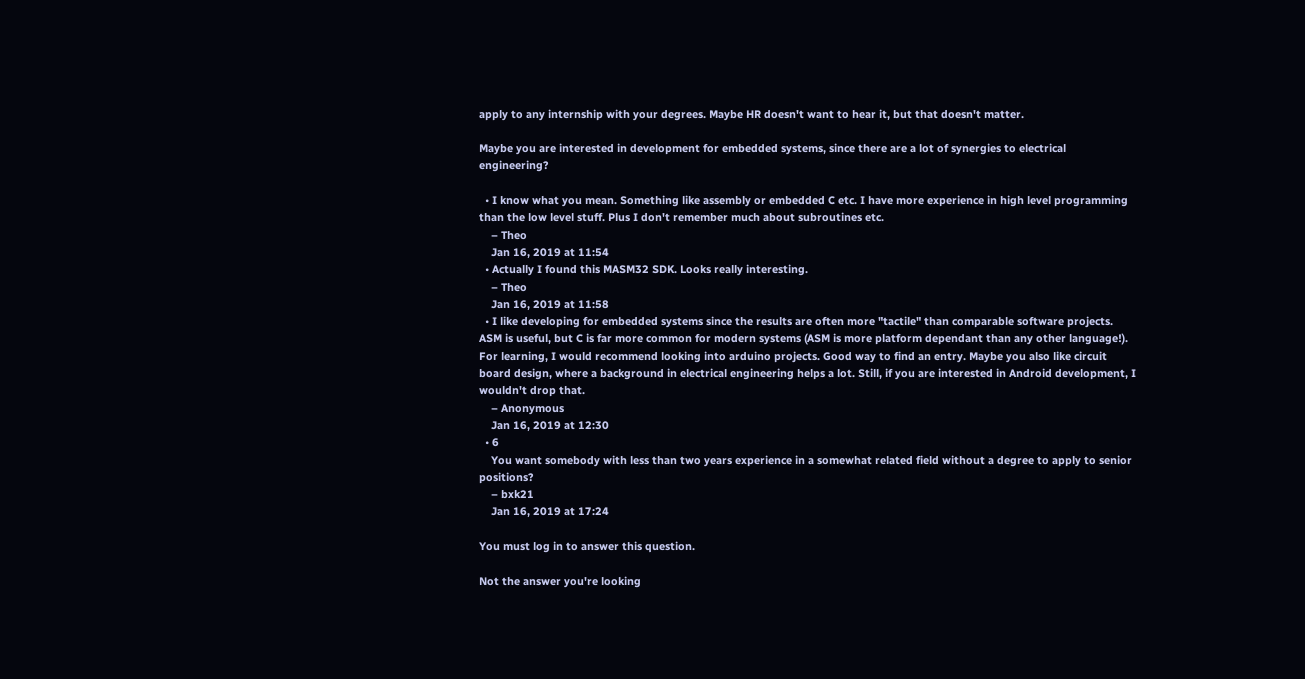apply to any internship with your degrees. Maybe HR doesn't want to hear it, but that doesn't matter.

Maybe you are interested in development for embedded systems, since there are a lot of synergies to electrical engineering?

  • I know what you mean. Something like assembly or embedded C etc. I have more experience in high level programming than the low level stuff. Plus I don't remember much about subroutines etc.
    – Theo
    Jan 16, 2019 at 11:54
  • Actually I found this MASM32 SDK. Looks really interesting.
    – Theo
    Jan 16, 2019 at 11:58
  • I like developing for embedded systems since the results are often more "tactile" than comparable software projects. ASM is useful, but C is far more common for modern systems (ASM is more platform dependant than any other language!). For learning, I would recommend looking into arduino projects. Good way to find an entry. Maybe you also like circuit board design, where a background in electrical engineering helps a lot. Still, if you are interested in Android development, I wouldn't drop that.
    – Anonymous
    Jan 16, 2019 at 12:30
  • 6
    You want somebody with less than two years experience in a somewhat related field without a degree to apply to senior positions?
    – bxk21
    Jan 16, 2019 at 17:24

You must log in to answer this question.

Not the answer you're looking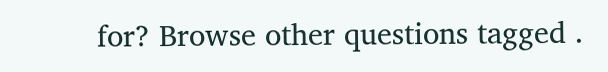for? Browse other questions tagged .